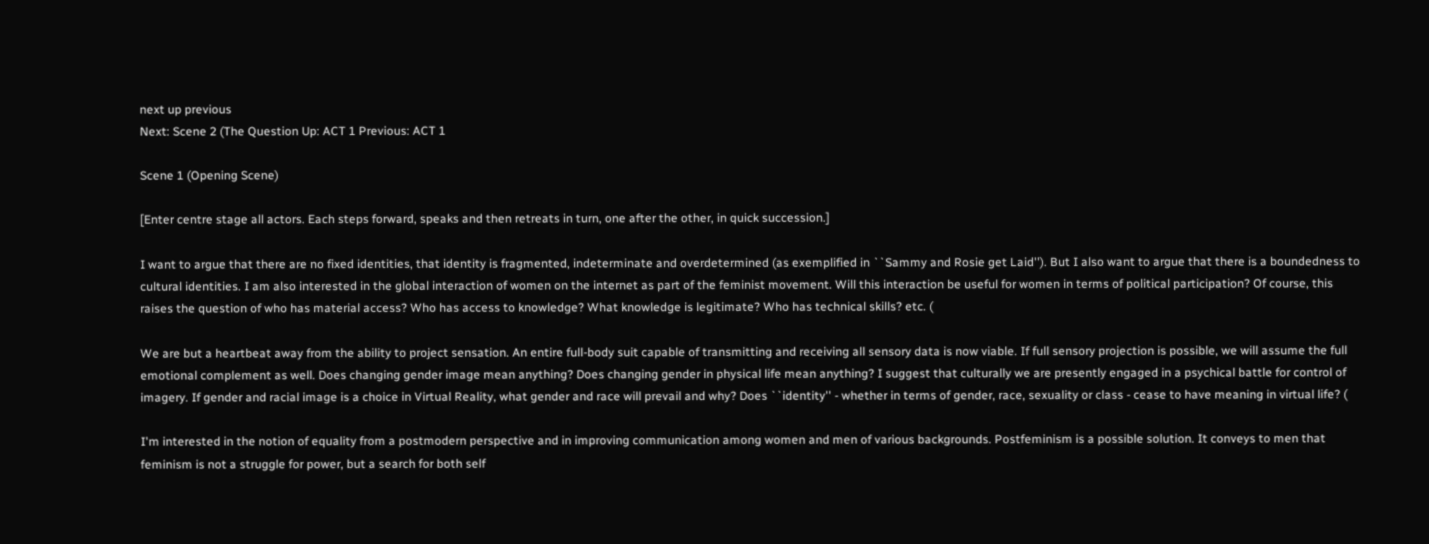next up previous
Next: Scene 2 (The Question Up: ACT 1 Previous: ACT 1

Scene 1 (Opening Scene)

[Enter centre stage all actors. Each steps forward, speaks and then retreats in turn, one after the other, in quick succession.]

I want to argue that there are no fixed identities, that identity is fragmented, indeterminate and overdetermined (as exemplified in ``Sammy and Rosie get Laid''). But I also want to argue that there is a boundedness to cultural identities. I am also interested in the global interaction of women on the internet as part of the feminist movement. Will this interaction be useful for women in terms of political participation? Of course, this raises the question of who has material access? Who has access to knowledge? What knowledge is legitimate? Who has technical skills? etc. (

We are but a heartbeat away from the ability to project sensation. An entire full-body suit capable of transmitting and receiving all sensory data is now viable. If full sensory projection is possible, we will assume the full emotional complement as well. Does changing gender image mean anything? Does changing gender in physical life mean anything? I suggest that culturally we are presently engaged in a psychical battle for control of imagery. If gender and racial image is a choice in Virtual Reality, what gender and race will prevail and why? Does ``identity'' - whether in terms of gender, race, sexuality or class - cease to have meaning in virtual life? (

I'm interested in the notion of equality from a postmodern perspective and in improving communication among women and men of various backgrounds. Postfeminism is a possible solution. It conveys to men that feminism is not a struggle for power, but a search for both self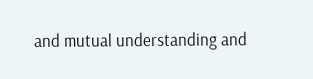and mutual understanding and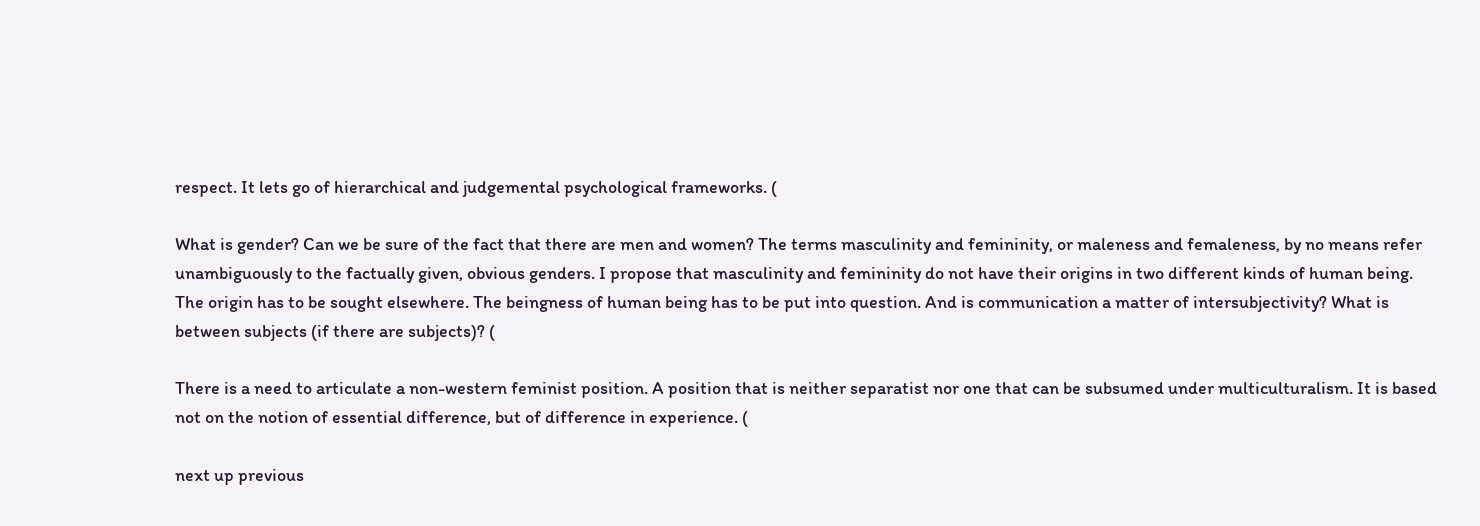respect. It lets go of hierarchical and judgemental psychological frameworks. (

What is gender? Can we be sure of the fact that there are men and women? The terms masculinity and femininity, or maleness and femaleness, by no means refer unambiguously to the factually given, obvious genders. I propose that masculinity and femininity do not have their origins in two different kinds of human being. The origin has to be sought elsewhere. The beingness of human being has to be put into question. And is communication a matter of intersubjectivity? What is between subjects (if there are subjects)? (

There is a need to articulate a non-western feminist position. A position that is neither separatist nor one that can be subsumed under multiculturalism. It is based not on the notion of essential difference, but of difference in experience. (

next up previous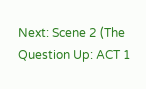Next: Scene 2 (The Question Up: ACT 1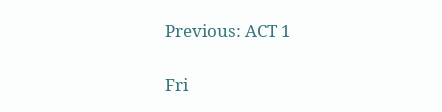Previous: ACT 1

Fri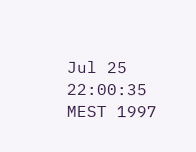Jul 25 22:00:35 MEST 1997